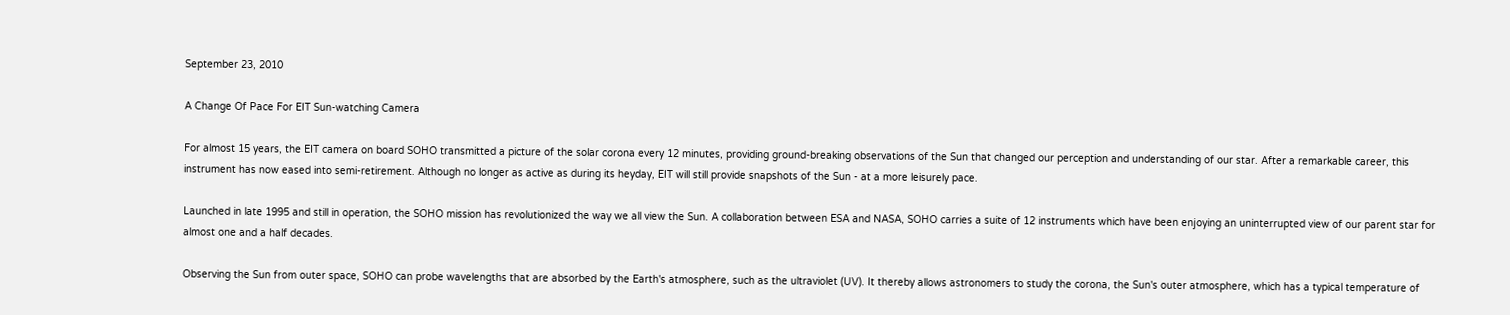September 23, 2010

A Change Of Pace For EIT Sun-watching Camera

For almost 15 years, the EIT camera on board SOHO transmitted a picture of the solar corona every 12 minutes, providing ground-breaking observations of the Sun that changed our perception and understanding of our star. After a remarkable career, this instrument has now eased into semi-retirement. Although no longer as active as during its heyday, EIT will still provide snapshots of the Sun - at a more leisurely pace.

Launched in late 1995 and still in operation, the SOHO mission has revolutionized the way we all view the Sun. A collaboration between ESA and NASA, SOHO carries a suite of 12 instruments which have been enjoying an uninterrupted view of our parent star for almost one and a half decades.

Observing the Sun from outer space, SOHO can probe wavelengths that are absorbed by the Earth's atmosphere, such as the ultraviolet (UV). It thereby allows astronomers to study the corona, the Sun's outer atmosphere, which has a typical temperature of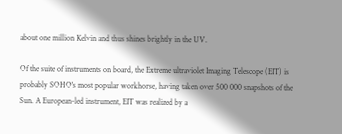about one million Kelvin and thus shines brightly in the UV.

Of the suite of instruments on board, the Extreme ultraviolet Imaging Telescope (EIT) is probably SOHO's most popular workhorse, having taken over 500 000 snapshots of the Sun. A European-led instrument, EIT was realized by a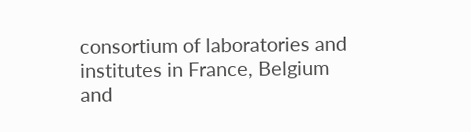consortium of laboratories and institutes in France, Belgium and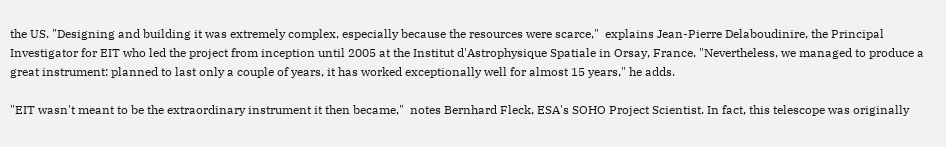the US. "Designing and building it was extremely complex, especially because the resources were scarce,"  explains Jean-Pierre Delaboudinire, the Principal Investigator for EIT who led the project from inception until 2005 at the Institut d'Astrophysique Spatiale in Orsay, France. "Nevertheless, we managed to produce a great instrument: planned to last only a couple of years, it has worked exceptionally well for almost 15 years," he adds.

"EIT wasn't meant to be the extraordinary instrument it then became,"  notes Bernhard Fleck, ESA's SOHO Project Scientist. In fact, this telescope was originally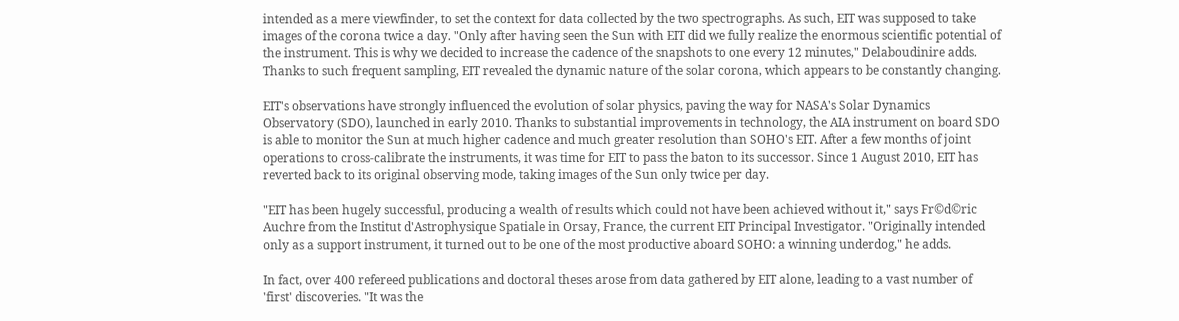intended as a mere viewfinder, to set the context for data collected by the two spectrographs. As such, EIT was supposed to take images of the corona twice a day. "Only after having seen the Sun with EIT did we fully realize the enormous scientific potential of the instrument. This is why we decided to increase the cadence of the snapshots to one every 12 minutes," Delaboudinire adds. Thanks to such frequent sampling, EIT revealed the dynamic nature of the solar corona, which appears to be constantly changing.

EIT's observations have strongly influenced the evolution of solar physics, paving the way for NASA's Solar Dynamics Observatory (SDO), launched in early 2010. Thanks to substantial improvements in technology, the AIA instrument on board SDO is able to monitor the Sun at much higher cadence and much greater resolution than SOHO's EIT. After a few months of joint operations to cross-calibrate the instruments, it was time for EIT to pass the baton to its successor. Since 1 August 2010, EIT has reverted back to its original observing mode, taking images of the Sun only twice per day.

"EIT has been hugely successful, producing a wealth of results which could not have been achieved without it," says Fr©d©ric Auchre from the Institut d'Astrophysique Spatiale in Orsay, France, the current EIT Principal Investigator. "Originally intended only as a support instrument, it turned out to be one of the most productive aboard SOHO: a winning underdog," he adds.

In fact, over 400 refereed publications and doctoral theses arose from data gathered by EIT alone, leading to a vast number of 'first' discoveries. "It was the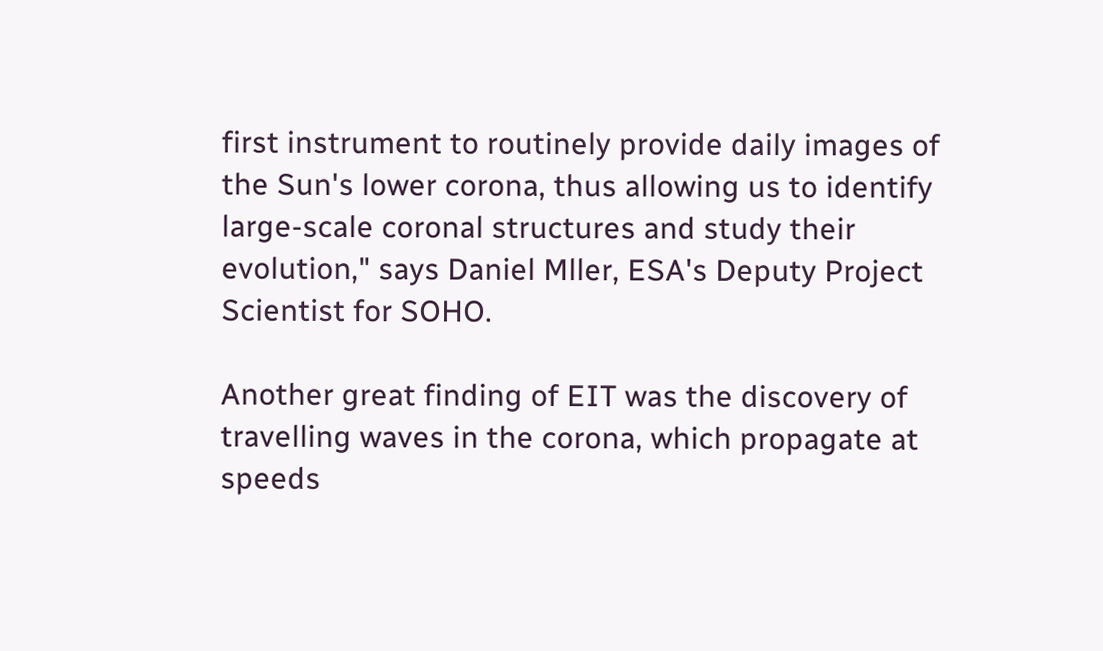first instrument to routinely provide daily images of the Sun's lower corona, thus allowing us to identify large-scale coronal structures and study their evolution," says Daniel Mller, ESA's Deputy Project Scientist for SOHO.

Another great finding of EIT was the discovery of travelling waves in the corona, which propagate at speeds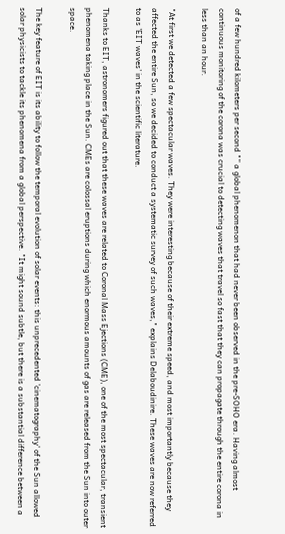of a few hundred kilometers per second "” a global phenomenon that had never been observed in the pre-SOHO era. Having almost continuous monitoring of the corona was crucial to detecting waves that travel so fast that they can propagate through the entire corona in less than an hour.

"At first we detected a few spectacular waves. They were interesting because of their extreme speed, and most importantly because they affected the entire Sun, so we decided to conduct a systematic survey of such waves," explains Delaboudinire. These waves are now referred to as 'EIT waves' in the scientific literature.

Thanks to EIT, astronomers figured out that these waves are related to Coronal Mass Ejections (CME), one of the most spectacular, transient phenomena taking place in the Sun. CMEs are colossal eruptions during which enormous amounts of gas are released from the Sun into outer space.

The key feature of EIT is its ability to follow the temporal evolution of solar events: this unprecedented 'cinematography' of the Sun allowed solar physicists to tackle its phenomena from a global perspective. "It might sound subtle, but there is a substantial difference between a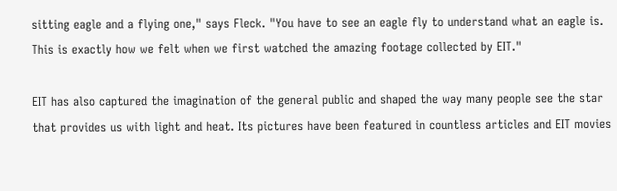sitting eagle and a flying one," says Fleck. "You have to see an eagle fly to understand what an eagle is. This is exactly how we felt when we first watched the amazing footage collected by EIT."

EIT has also captured the imagination of the general public and shaped the way many people see the star that provides us with light and heat. Its pictures have been featured in countless articles and EIT movies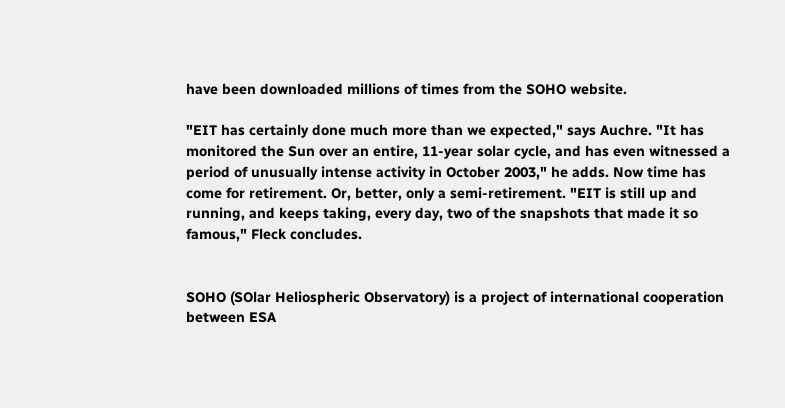have been downloaded millions of times from the SOHO website.

"EIT has certainly done much more than we expected," says Auchre. "It has monitored the Sun over an entire, 11-year solar cycle, and has even witnessed a period of unusually intense activity in October 2003," he adds. Now time has come for retirement. Or, better, only a semi-retirement. "EIT is still up and running, and keeps taking, every day, two of the snapshots that made it so famous," Fleck concludes.


SOHO (SOlar Heliospheric Observatory) is a project of international cooperation between ESA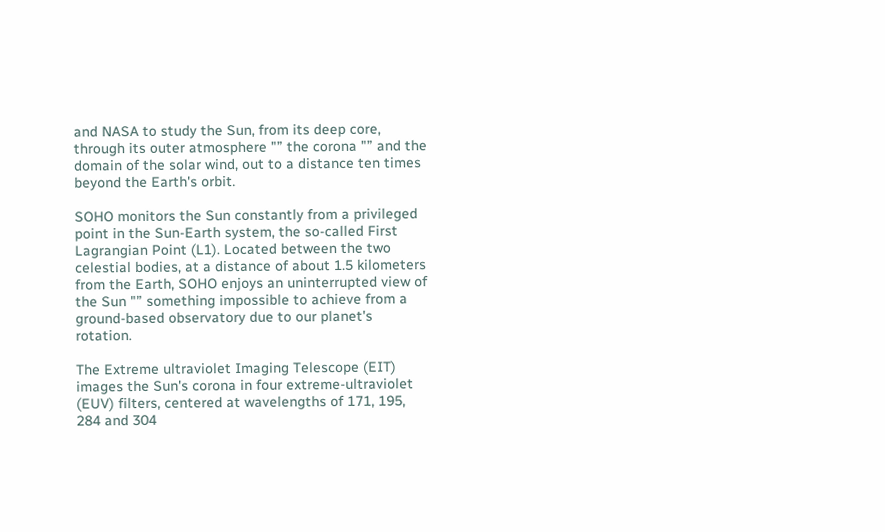and NASA to study the Sun, from its deep core, through its outer atmosphere "” the corona "” and the domain of the solar wind, out to a distance ten times beyond the Earth's orbit.

SOHO monitors the Sun constantly from a privileged point in the Sun-Earth system, the so-called First Lagrangian Point (L1). Located between the two celestial bodies, at a distance of about 1.5 kilometers from the Earth, SOHO enjoys an uninterrupted view of the Sun "” something impossible to achieve from a ground-based observatory due to our planet's rotation.

The Extreme ultraviolet Imaging Telescope (EIT) images the Sun's corona in four extreme-ultraviolet (EUV) filters, centered at wavelengths of 171, 195, 284 and 304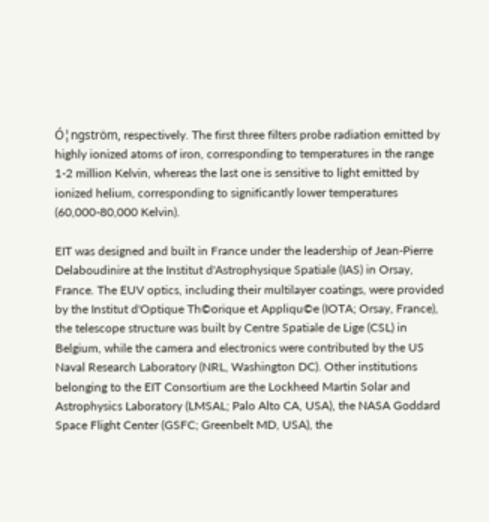Ó¦ngström, respectively. The first three filters probe radiation emitted by highly ionized atoms of iron, corresponding to temperatures in the range 1-2 million Kelvin, whereas the last one is sensitive to light emitted by ionized helium, corresponding to significantly lower temperatures (60,000-80,000 Kelvin).

EIT was designed and built in France under the leadership of Jean-Pierre Delaboudinire at the Institut d'Astrophysique Spatiale (IAS) in Orsay, France. The EUV optics, including their multilayer coatings, were provided by the Institut d'Optique Th©orique et Appliqu©e (IOTA; Orsay, France), the telescope structure was built by Centre Spatiale de Lige (CSL) in Belgium, while the camera and electronics were contributed by the US Naval Research Laboratory (NRL, Washington DC). Other institutions belonging to the EIT Consortium are the Lockheed Martin Solar and Astrophysics Laboratory (LMSAL; Palo Alto CA, USA), the NASA Goddard Space Flight Center (GSFC; Greenbelt MD, USA), the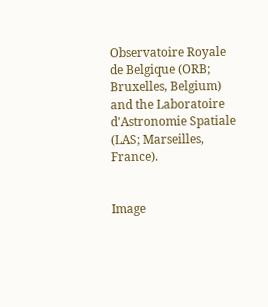Observatoire Royale de Belgique (ORB; Bruxelles, Belgium) and the Laboratoire d'Astronomie Spatiale (LAS; Marseilles, France).


Image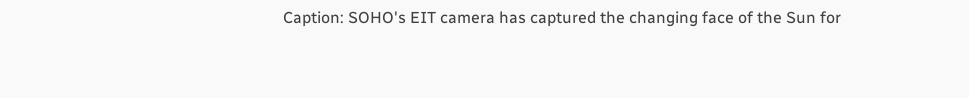Caption: SOHO's EIT camera has captured the changing face of the Sun for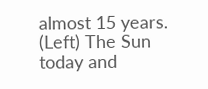almost 15 years. (Left) The Sun today and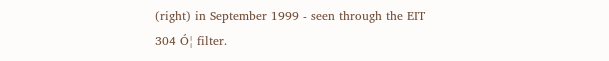(right) in September 1999 - seen through the EIT 304 Ó¦ filter.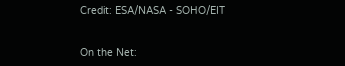Credit: ESA/NASA - SOHO/EIT


On the Net: